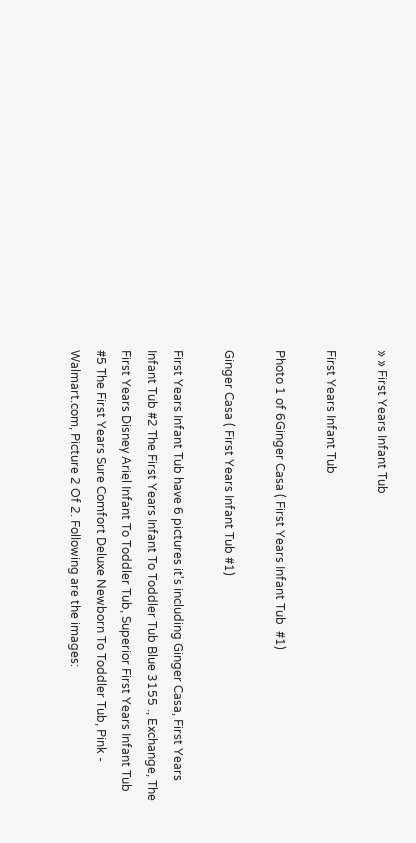» » First Years Infant Tub

First Years Infant Tub

Photo 1 of 6Ginger Casa ( First Years Infant Tub  #1)

Ginger Casa ( First Years Infant Tub #1)

First Years Infant Tub have 6 pictures it's including Ginger Casa, First Years Infant Tub #2 The First Years Infant To Toddler Tub Blue 3155 ., Exchange, The First Years Disney Ariel Infant To Toddler Tub, Superior First Years Infant Tub #5 The First Years Sure Comfort Deluxe Newborn To Toddler Tub, Pink - Walmart.com, Picture 2 Of 2. Following are the images: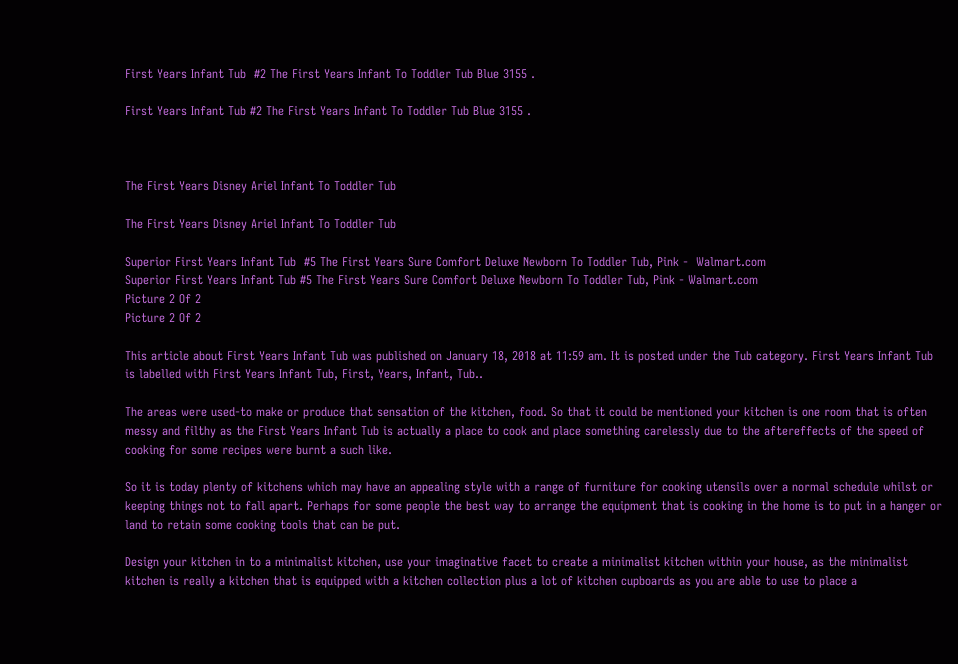First Years Infant Tub  #2 The First Years Infant To Toddler Tub Blue 3155 .

First Years Infant Tub #2 The First Years Infant To Toddler Tub Blue 3155 .



The First Years Disney Ariel Infant To Toddler Tub

The First Years Disney Ariel Infant To Toddler Tub

Superior First Years Infant Tub  #5 The First Years Sure Comfort Deluxe Newborn To Toddler Tub, Pink -  Walmart.com
Superior First Years Infant Tub #5 The First Years Sure Comfort Deluxe Newborn To Toddler Tub, Pink - Walmart.com
Picture 2 Of 2
Picture 2 Of 2

This article about First Years Infant Tub was published on January 18, 2018 at 11:59 am. It is posted under the Tub category. First Years Infant Tub is labelled with First Years Infant Tub, First, Years, Infant, Tub..

The areas were used-to make or produce that sensation of the kitchen, food. So that it could be mentioned your kitchen is one room that is often messy and filthy as the First Years Infant Tub is actually a place to cook and place something carelessly due to the aftereffects of the speed of cooking for some recipes were burnt a such like.

So it is today plenty of kitchens which may have an appealing style with a range of furniture for cooking utensils over a normal schedule whilst or keeping things not to fall apart. Perhaps for some people the best way to arrange the equipment that is cooking in the home is to put in a hanger or land to retain some cooking tools that can be put.

Design your kitchen in to a minimalist kitchen, use your imaginative facet to create a minimalist kitchen within your house, as the minimalist kitchen is really a kitchen that is equipped with a kitchen collection plus a lot of kitchen cupboards as you are able to use to place a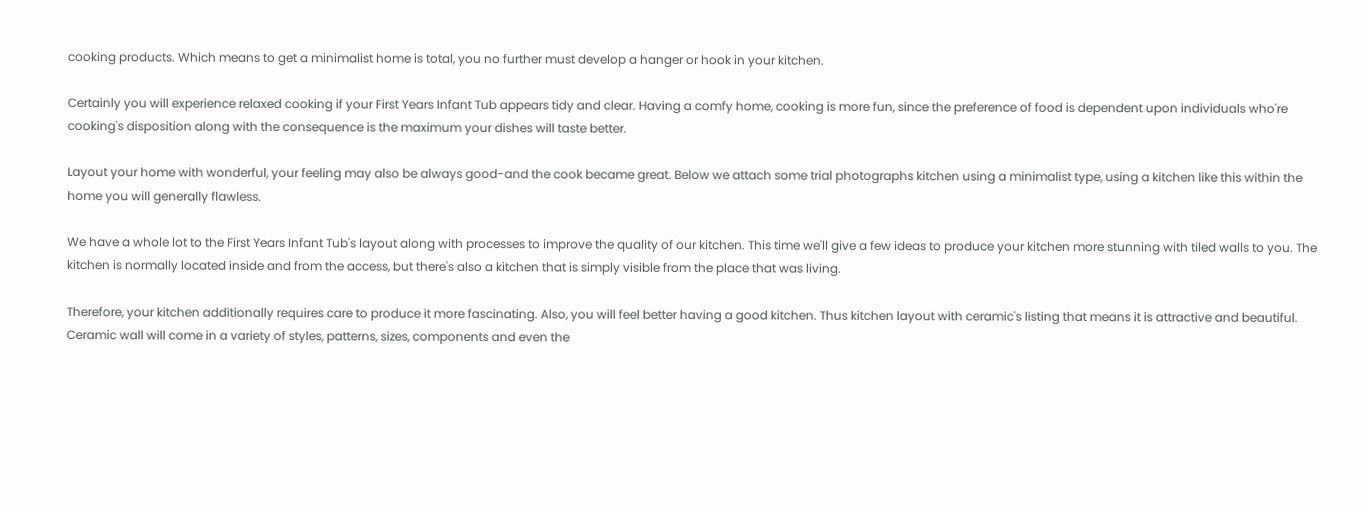cooking products. Which means to get a minimalist home is total, you no further must develop a hanger or hook in your kitchen.

Certainly you will experience relaxed cooking if your First Years Infant Tub appears tidy and clear. Having a comfy home, cooking is more fun, since the preference of food is dependent upon individuals who're cooking's disposition along with the consequence is the maximum your dishes will taste better.

Layout your home with wonderful, your feeling may also be always good-and the cook became great. Below we attach some trial photographs kitchen using a minimalist type, using a kitchen like this within the home you will generally flawless.

We have a whole lot to the First Years Infant Tub's layout along with processes to improve the quality of our kitchen. This time we'll give a few ideas to produce your kitchen more stunning with tiled walls to you. The kitchen is normally located inside and from the access, but there's also a kitchen that is simply visible from the place that was living.

Therefore, your kitchen additionally requires care to produce it more fascinating. Also, you will feel better having a good kitchen. Thus kitchen layout with ceramic's listing that means it is attractive and beautiful. Ceramic wall will come in a variety of styles, patterns, sizes, components and even the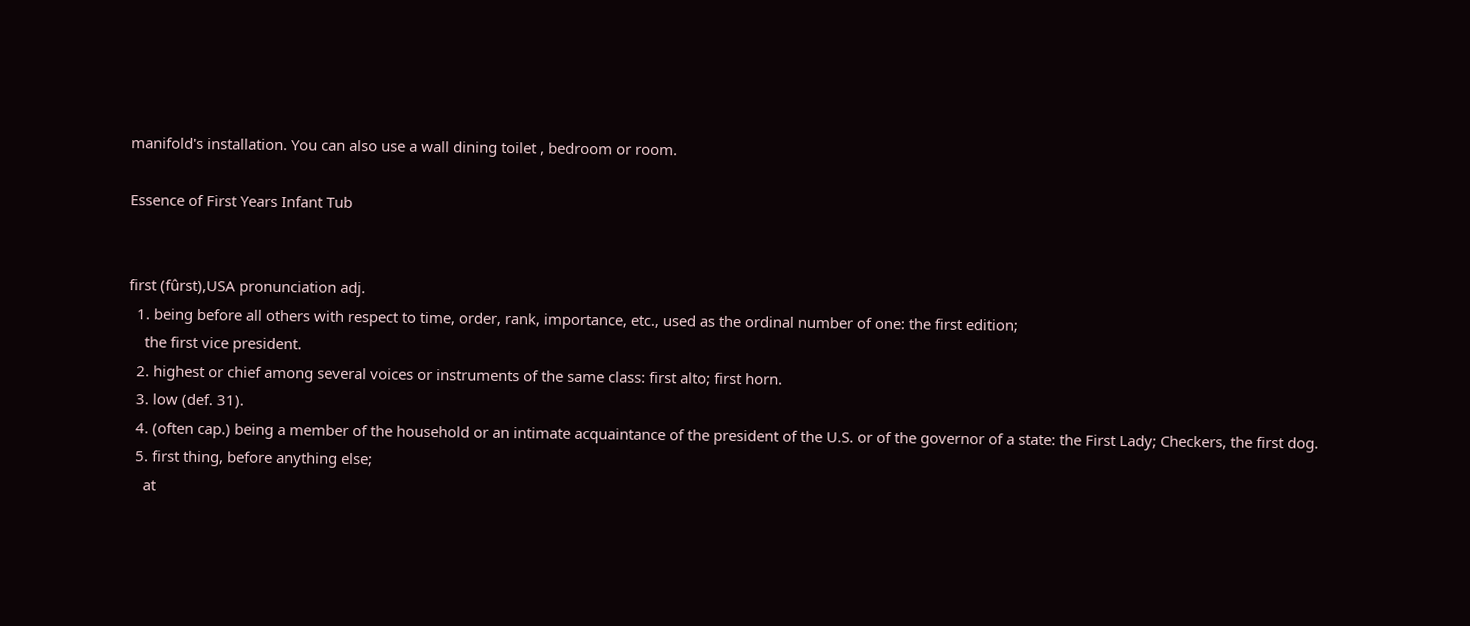manifold's installation. You can also use a wall dining toilet , bedroom or room.

Essence of First Years Infant Tub


first (fûrst),USA pronunciation adj.
  1. being before all others with respect to time, order, rank, importance, etc., used as the ordinal number of one: the first edition;
    the first vice president.
  2. highest or chief among several voices or instruments of the same class: first alto; first horn.
  3. low (def. 31).
  4. (often cap.) being a member of the household or an intimate acquaintance of the president of the U.S. or of the governor of a state: the First Lady; Checkers, the first dog.
  5. first thing, before anything else;
    at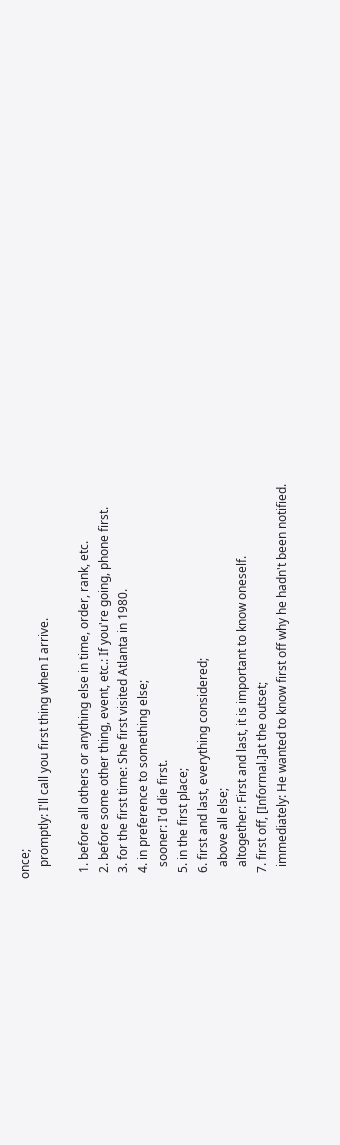once;
    promptly: I'll call you first thing when I arrive.

  1. before all others or anything else in time, order, rank, etc.
  2. before some other thing, event, etc.: If you're going, phone first.
  3. for the first time: She first visited Atlanta in 1980.
  4. in preference to something else;
    sooner: I'd die first.
  5. in the first place;
  6. first and last, everything considered;
    above all else;
    altogether: First and last, it is important to know oneself.
  7. first off, [Informal.]at the outset;
    immediately: He wanted to know first off why he hadn't been notified.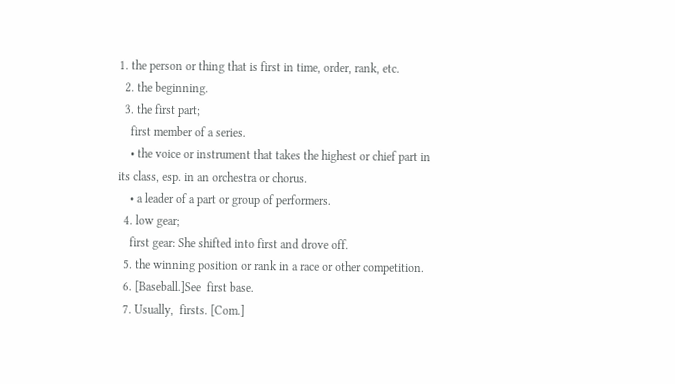1. the person or thing that is first in time, order, rank, etc.
  2. the beginning.
  3. the first part;
    first member of a series.
    • the voice or instrument that takes the highest or chief part in its class, esp. in an orchestra or chorus.
    • a leader of a part or group of performers.
  4. low gear;
    first gear: She shifted into first and drove off.
  5. the winning position or rank in a race or other competition.
  6. [Baseball.]See  first base.
  7. Usually,  firsts. [Com.]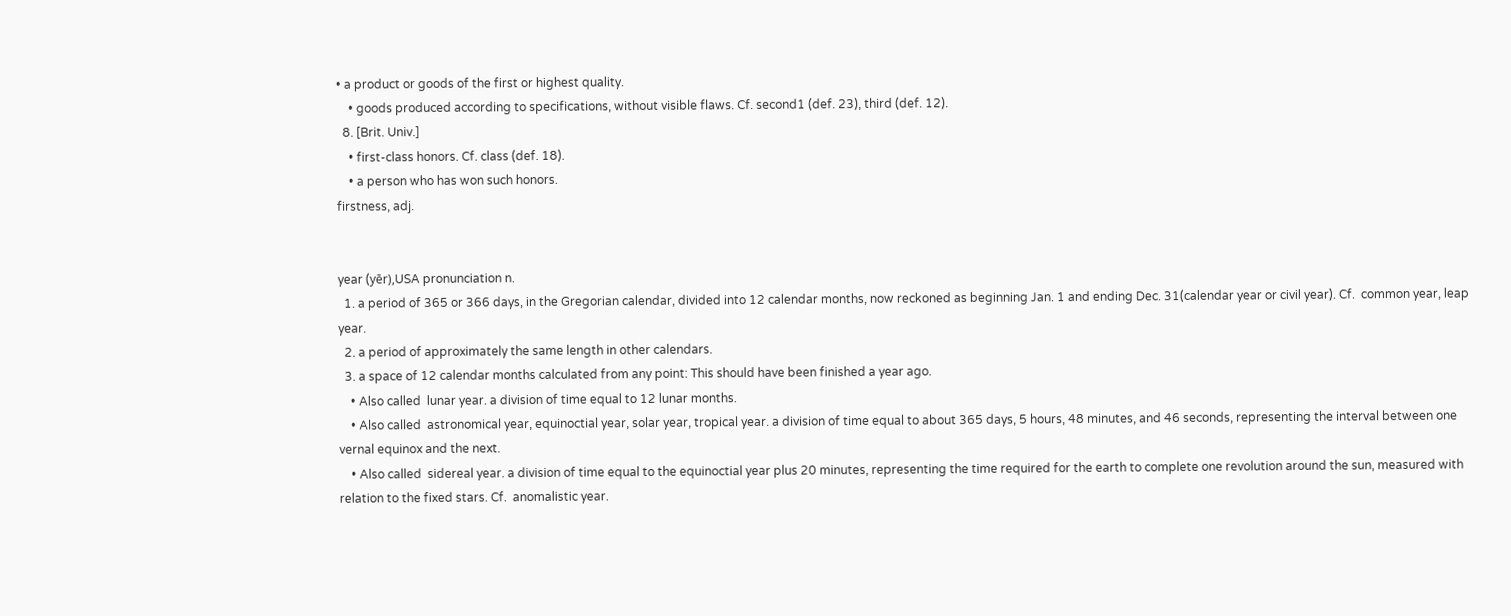• a product or goods of the first or highest quality.
    • goods produced according to specifications, without visible flaws. Cf. second1 (def. 23), third (def. 12).
  8. [Brit. Univ.]
    • first-class honors. Cf. class (def. 18).
    • a person who has won such honors.
firstness, adj.


year (yēr),USA pronunciation n.
  1. a period of 365 or 366 days, in the Gregorian calendar, divided into 12 calendar months, now reckoned as beginning Jan. 1 and ending Dec. 31(calendar year or civil year). Cf.  common year, leap year.
  2. a period of approximately the same length in other calendars.
  3. a space of 12 calendar months calculated from any point: This should have been finished a year ago.
    • Also called  lunar year. a division of time equal to 12 lunar months.
    • Also called  astronomical year, equinoctial year, solar year, tropical year. a division of time equal to about 365 days, 5 hours, 48 minutes, and 46 seconds, representing the interval between one vernal equinox and the next.
    • Also called  sidereal year. a division of time equal to the equinoctial year plus 20 minutes, representing the time required for the earth to complete one revolution around the sun, measured with relation to the fixed stars. Cf.  anomalistic year.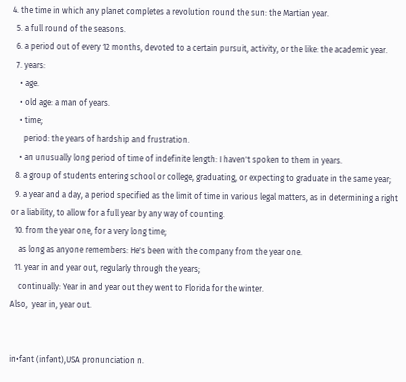4. the time in which any planet completes a revolution round the sun: the Martian year.
  5. a full round of the seasons.
  6. a period out of every 12 months, devoted to a certain pursuit, activity, or the like: the academic year.
  7. years:
    • age.
    • old age: a man of years.
    • time;
      period: the years of hardship and frustration.
    • an unusually long period of time of indefinite length: I haven't spoken to them in years.
  8. a group of students entering school or college, graduating, or expecting to graduate in the same year;
  9. a year and a day, a period specified as the limit of time in various legal matters, as in determining a right or a liability, to allow for a full year by any way of counting.
  10. from the year one, for a very long time;
    as long as anyone remembers: He's been with the company from the year one.
  11. year in and year out, regularly through the years;
    continually: Year in and year out they went to Florida for the winter.
Also,  year in, year out.


in•fant (infənt),USA pronunciation n.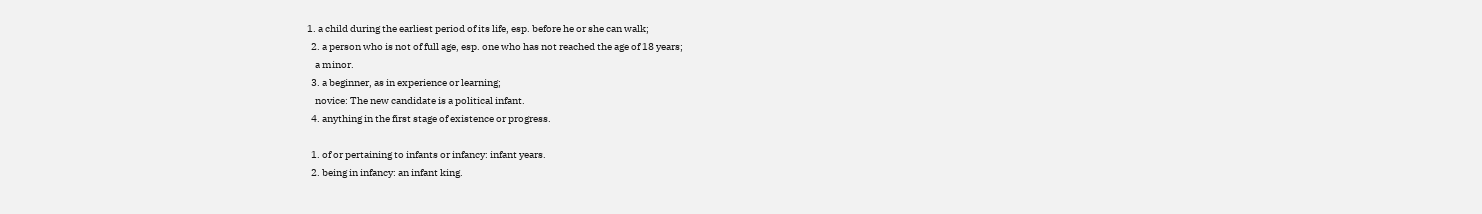1. a child during the earliest period of its life, esp. before he or she can walk;
  2. a person who is not of full age, esp. one who has not reached the age of 18 years;
    a minor.
  3. a beginner, as in experience or learning;
    novice: The new candidate is a political infant.
  4. anything in the first stage of existence or progress.

  1. of or pertaining to infants or infancy: infant years.
  2. being in infancy: an infant king.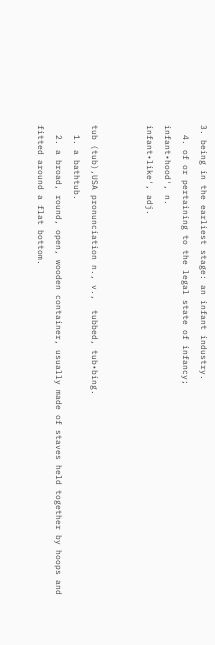3. being in the earliest stage: an infant industry.
  4. of or pertaining to the legal state of infancy;
infant•hood′, n.
infant•like′, adj.


tub (tub),USA pronunciation n., v.,  tubbed, tub•bing.
  1. a bathtub.
  2. a broad, round, open, wooden container, usually made of staves held together by hoops and fitted around a flat bottom.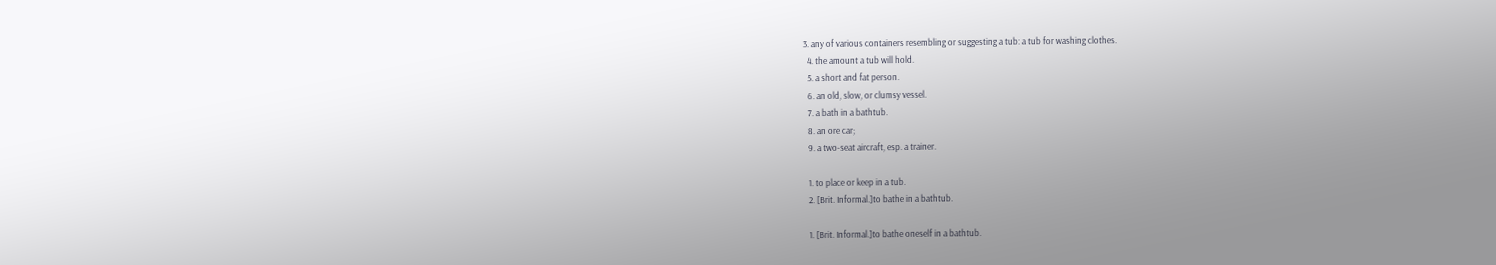3. any of various containers resembling or suggesting a tub: a tub for washing clothes.
  4. the amount a tub will hold.
  5. a short and fat person.
  6. an old, slow, or clumsy vessel.
  7. a bath in a bathtub.
  8. an ore car;
  9. a two-seat aircraft, esp. a trainer.

  1. to place or keep in a tub.
  2. [Brit. Informal.]to bathe in a bathtub.

  1. [Brit. Informal.]to bathe oneself in a bathtub.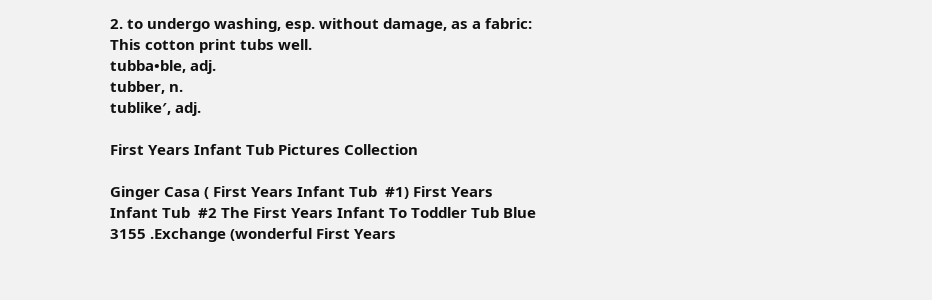2. to undergo washing, esp. without damage, as a fabric: This cotton print tubs well.
tubba•ble, adj.
tubber, n.
tublike′, adj.

First Years Infant Tub Pictures Collection

Ginger Casa ( First Years Infant Tub  #1) First Years Infant Tub  #2 The First Years Infant To Toddler Tub Blue 3155 .Exchange (wonderful First Years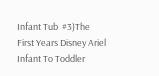Infant Tub  #3)The First Years Disney Ariel Infant To Toddler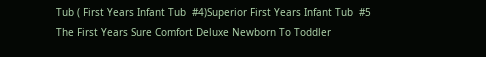Tub ( First Years Infant Tub  #4)Superior First Years Infant Tub  #5 The First Years Sure Comfort Deluxe Newborn To Toddler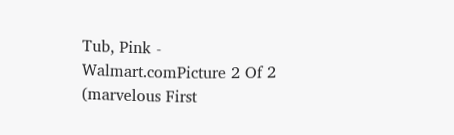Tub, Pink -  Walmart.comPicture 2 Of 2 (marvelous First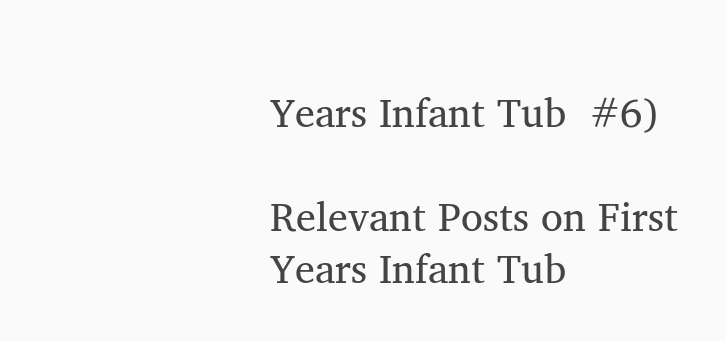Years Infant Tub  #6)

Relevant Posts on First Years Infant Tub